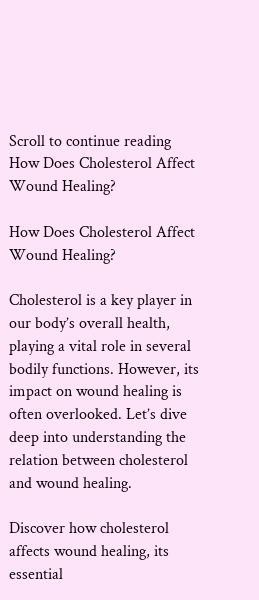Scroll to continue reading
How Does Cholesterol Affect Wound Healing?

How Does Cholesterol Affect Wound Healing?

Cholesterol is a key player in our body’s overall health, playing a vital role in several bodily functions. However, its impact on wound healing is often overlooked. Let’s dive deep into understanding the relation between cholesterol and wound healing.

Discover how cholesterol affects wound healing, its essential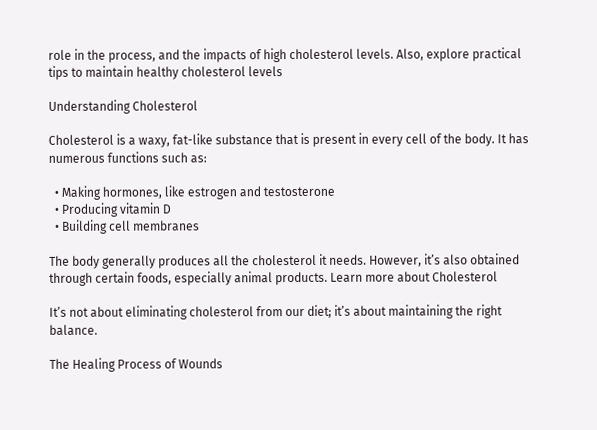role in the process, and the impacts of high cholesterol levels. Also, explore practical tips to maintain healthy cholesterol levels

Understanding Cholesterol

Cholesterol is a waxy, fat-like substance that is present in every cell of the body. It has numerous functions such as:

  • Making hormones, like estrogen and testosterone
  • Producing vitamin D
  • Building cell membranes

The body generally produces all the cholesterol it needs. However, it’s also obtained through certain foods, especially animal products. Learn more about Cholesterol

It’s not about eliminating cholesterol from our diet; it’s about maintaining the right balance.

The Healing Process of Wounds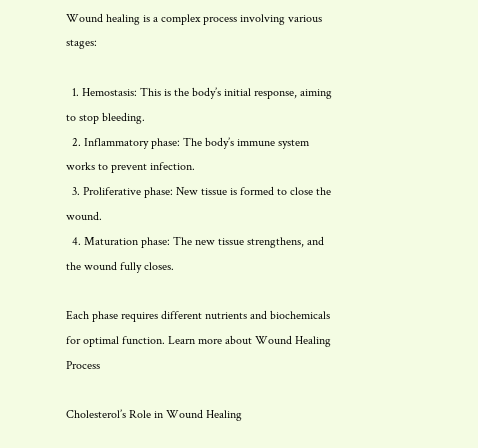Wound healing is a complex process involving various stages:

  1. Hemostasis: This is the body’s initial response, aiming to stop bleeding.
  2. Inflammatory phase: The body’s immune system works to prevent infection.
  3. Proliferative phase: New tissue is formed to close the wound.
  4. Maturation phase: The new tissue strengthens, and the wound fully closes.

Each phase requires different nutrients and biochemicals for optimal function. Learn more about Wound Healing Process

Cholesterol’s Role in Wound Healing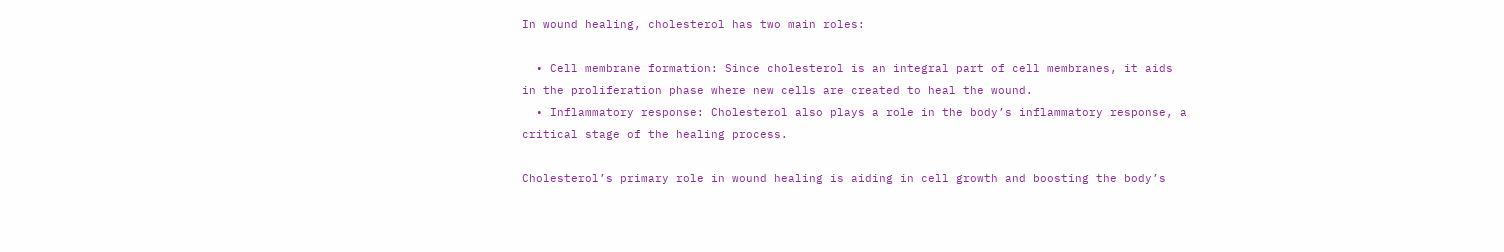In wound healing, cholesterol has two main roles:

  • Cell membrane formation: Since cholesterol is an integral part of cell membranes, it aids in the proliferation phase where new cells are created to heal the wound.
  • Inflammatory response: Cholesterol also plays a role in the body’s inflammatory response, a critical stage of the healing process.

Cholesterol’s primary role in wound healing is aiding in cell growth and boosting the body’s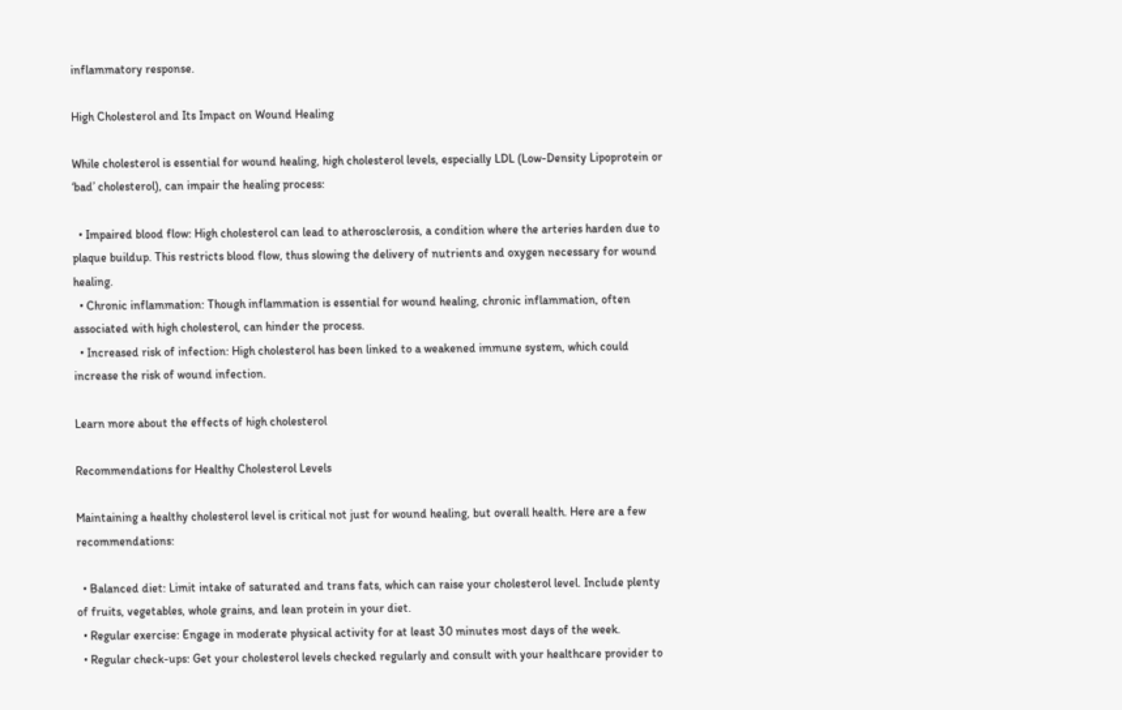inflammatory response.

High Cholesterol and Its Impact on Wound Healing

While cholesterol is essential for wound healing, high cholesterol levels, especially LDL (Low-Density Lipoprotein or ‘bad’ cholesterol), can impair the healing process:

  • Impaired blood flow: High cholesterol can lead to atherosclerosis, a condition where the arteries harden due to plaque buildup. This restricts blood flow, thus slowing the delivery of nutrients and oxygen necessary for wound healing.
  • Chronic inflammation: Though inflammation is essential for wound healing, chronic inflammation, often associated with high cholesterol, can hinder the process.
  • Increased risk of infection: High cholesterol has been linked to a weakened immune system, which could increase the risk of wound infection.

Learn more about the effects of high cholesterol

Recommendations for Healthy Cholesterol Levels

Maintaining a healthy cholesterol level is critical not just for wound healing, but overall health. Here are a few recommendations:

  • Balanced diet: Limit intake of saturated and trans fats, which can raise your cholesterol level. Include plenty of fruits, vegetables, whole grains, and lean protein in your diet.
  • Regular exercise: Engage in moderate physical activity for at least 30 minutes most days of the week.
  • Regular check-ups: Get your cholesterol levels checked regularly and consult with your healthcare provider to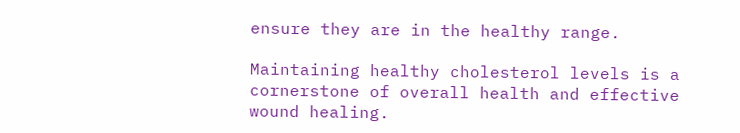ensure they are in the healthy range.

Maintaining healthy cholesterol levels is a cornerstone of overall health and effective wound healing.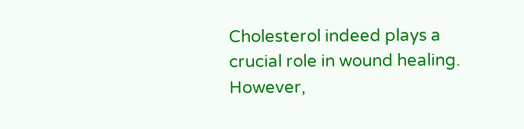Cholesterol indeed plays a crucial role in wound healing. However,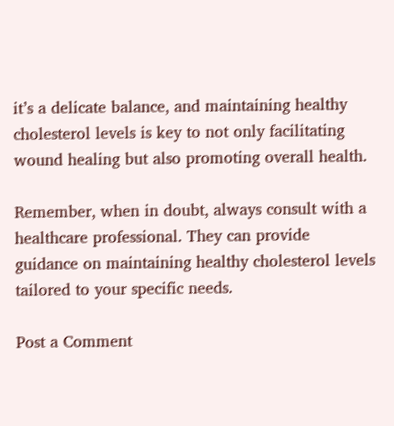it’s a delicate balance, and maintaining healthy cholesterol levels is key to not only facilitating wound healing but also promoting overall health.

Remember, when in doubt, always consult with a healthcare professional. They can provide guidance on maintaining healthy cholesterol levels tailored to your specific needs.

Post a Comment